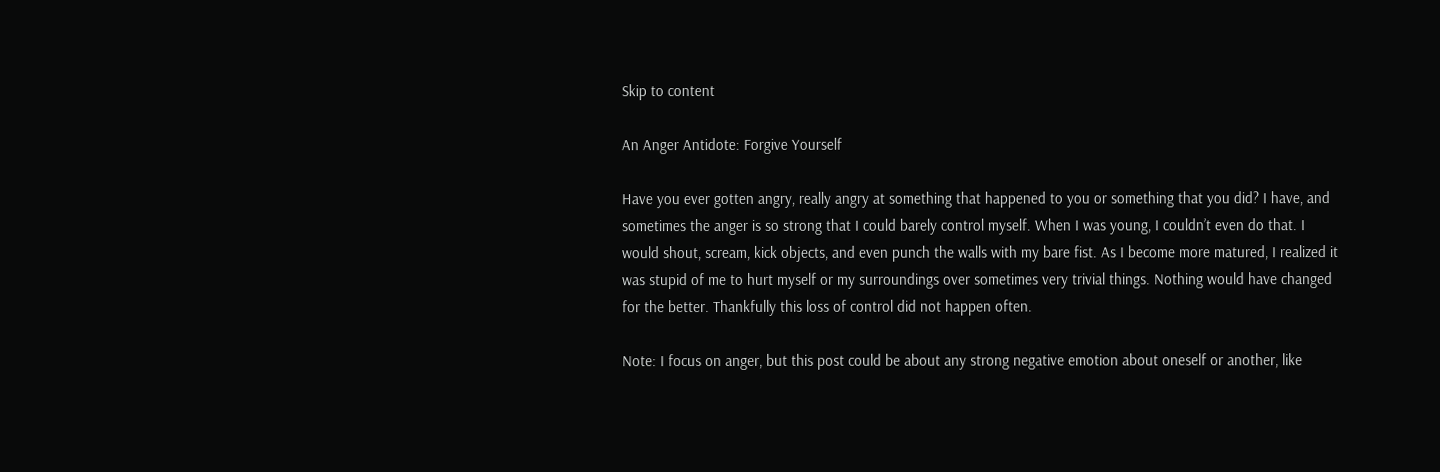Skip to content

An Anger Antidote: Forgive Yourself

Have you ever gotten angry, really angry at something that happened to you or something that you did? I have, and sometimes the anger is so strong that I could barely control myself. When I was young, I couldn’t even do that. I would shout, scream, kick objects, and even punch the walls with my bare fist. As I become more matured, I realized it was stupid of me to hurt myself or my surroundings over sometimes very trivial things. Nothing would have changed for the better. Thankfully this loss of control did not happen often.

Note: I focus on anger, but this post could be about any strong negative emotion about oneself or another, like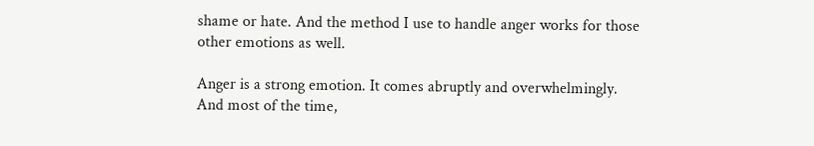shame or hate. And the method I use to handle anger works for those other emotions as well.

Anger is a strong emotion. It comes abruptly and overwhelmingly. And most of the time,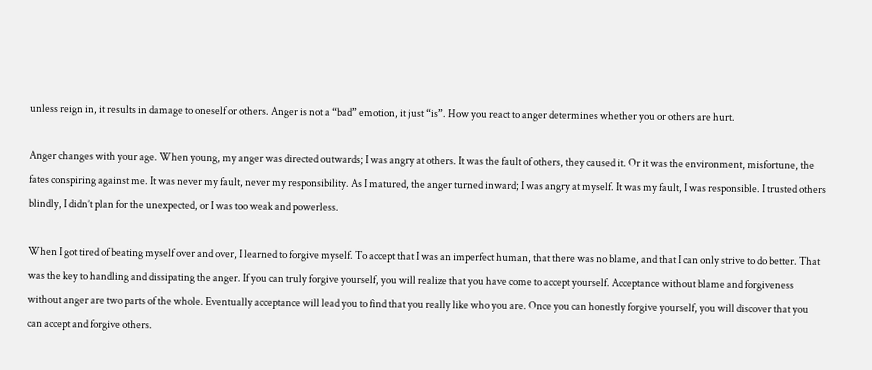unless reign in, it results in damage to oneself or others. Anger is not a “bad” emotion, it just “is”. How you react to anger determines whether you or others are hurt.

Anger changes with your age. When young, my anger was directed outwards; I was angry at others. It was the fault of others, they caused it. Or it was the environment, misfortune, the fates conspiring against me. It was never my fault, never my responsibility. As I matured, the anger turned inward; I was angry at myself. It was my fault, I was responsible. I trusted others blindly, I didn’t plan for the unexpected, or I was too weak and powerless.

When I got tired of beating myself over and over, I learned to forgive myself. To accept that I was an imperfect human, that there was no blame, and that I can only strive to do better. That was the key to handling and dissipating the anger. If you can truly forgive yourself, you will realize that you have come to accept yourself. Acceptance without blame and forgiveness without anger are two parts of the whole. Eventually acceptance will lead you to find that you really like who you are. Once you can honestly forgive yourself, you will discover that you can accept and forgive others.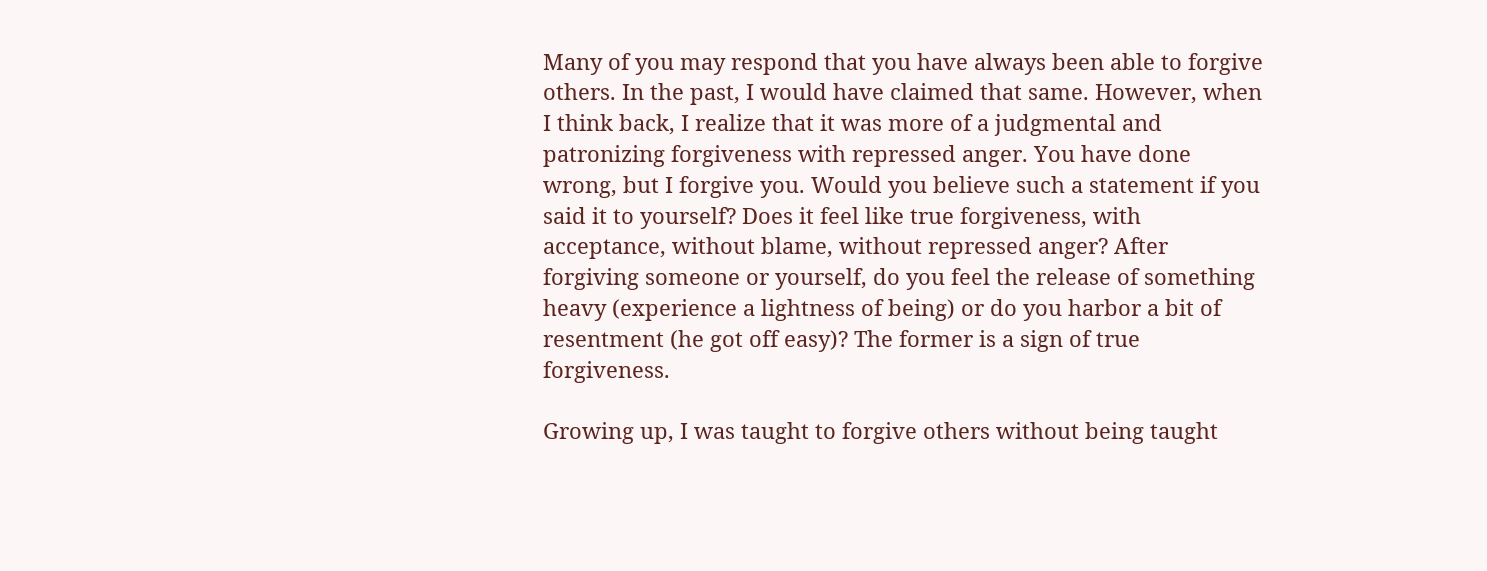Many of you may respond that you have always been able to forgive others. In the past, I would have claimed that same. However, when I think back, I realize that it was more of a judgmental and patronizing forgiveness with repressed anger. You have done wrong, but I forgive you. Would you believe such a statement if you said it to yourself? Does it feel like true forgiveness, with acceptance, without blame, without repressed anger? After forgiving someone or yourself, do you feel the release of something heavy (experience a lightness of being) or do you harbor a bit of resentment (he got off easy)? The former is a sign of true forgiveness.

Growing up, I was taught to forgive others without being taught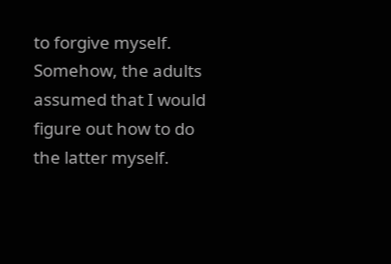to forgive myself. Somehow, the adults assumed that I would figure out how to do the latter myself.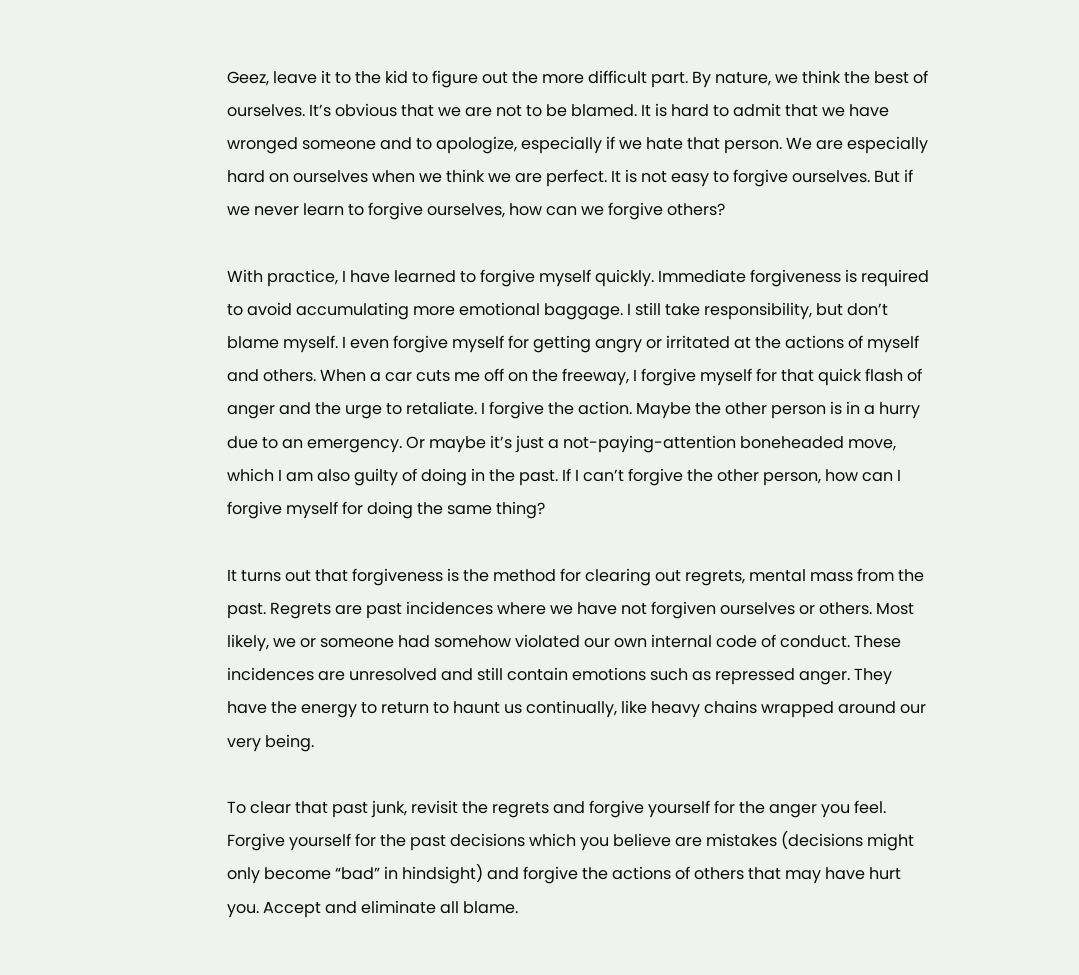Geez, leave it to the kid to figure out the more difficult part. By nature, we think the best of ourselves. It’s obvious that we are not to be blamed. It is hard to admit that we have wronged someone and to apologize, especially if we hate that person. We are especially hard on ourselves when we think we are perfect. It is not easy to forgive ourselves. But if we never learn to forgive ourselves, how can we forgive others?

With practice, I have learned to forgive myself quickly. Immediate forgiveness is required to avoid accumulating more emotional baggage. I still take responsibility, but don’t blame myself. I even forgive myself for getting angry or irritated at the actions of myself and others. When a car cuts me off on the freeway, I forgive myself for that quick flash of anger and the urge to retaliate. I forgive the action. Maybe the other person is in a hurry due to an emergency. Or maybe it’s just a not-paying-attention boneheaded move, which I am also guilty of doing in the past. If I can’t forgive the other person, how can I forgive myself for doing the same thing?

It turns out that forgiveness is the method for clearing out regrets, mental mass from the past. Regrets are past incidences where we have not forgiven ourselves or others. Most likely, we or someone had somehow violated our own internal code of conduct. These incidences are unresolved and still contain emotions such as repressed anger. They have the energy to return to haunt us continually, like heavy chains wrapped around our very being.

To clear that past junk, revisit the regrets and forgive yourself for the anger you feel. Forgive yourself for the past decisions which you believe are mistakes (decisions might only become “bad” in hindsight) and forgive the actions of others that may have hurt you. Accept and eliminate all blame.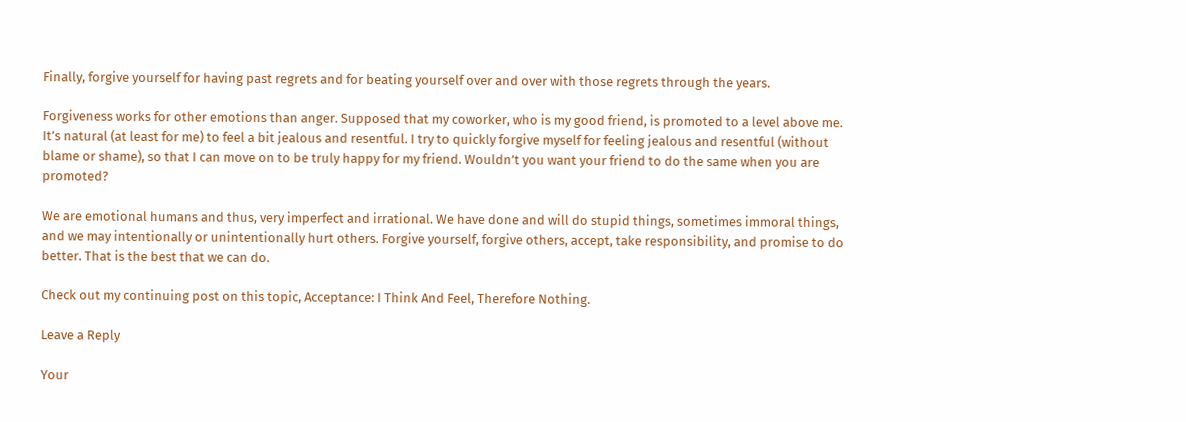Finally, forgive yourself for having past regrets and for beating yourself over and over with those regrets through the years.

Forgiveness works for other emotions than anger. Supposed that my coworker, who is my good friend, is promoted to a level above me. It’s natural (at least for me) to feel a bit jealous and resentful. I try to quickly forgive myself for feeling jealous and resentful (without blame or shame), so that I can move on to be truly happy for my friend. Wouldn’t you want your friend to do the same when you are promoted?

We are emotional humans and thus, very imperfect and irrational. We have done and will do stupid things, sometimes immoral things, and we may intentionally or unintentionally hurt others. Forgive yourself, forgive others, accept, take responsibility, and promise to do better. That is the best that we can do.

Check out my continuing post on this topic, Acceptance: I Think And Feel, Therefore Nothing.

Leave a Reply

Your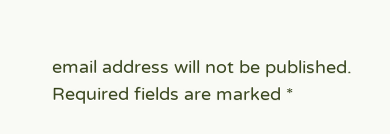email address will not be published. Required fields are marked *